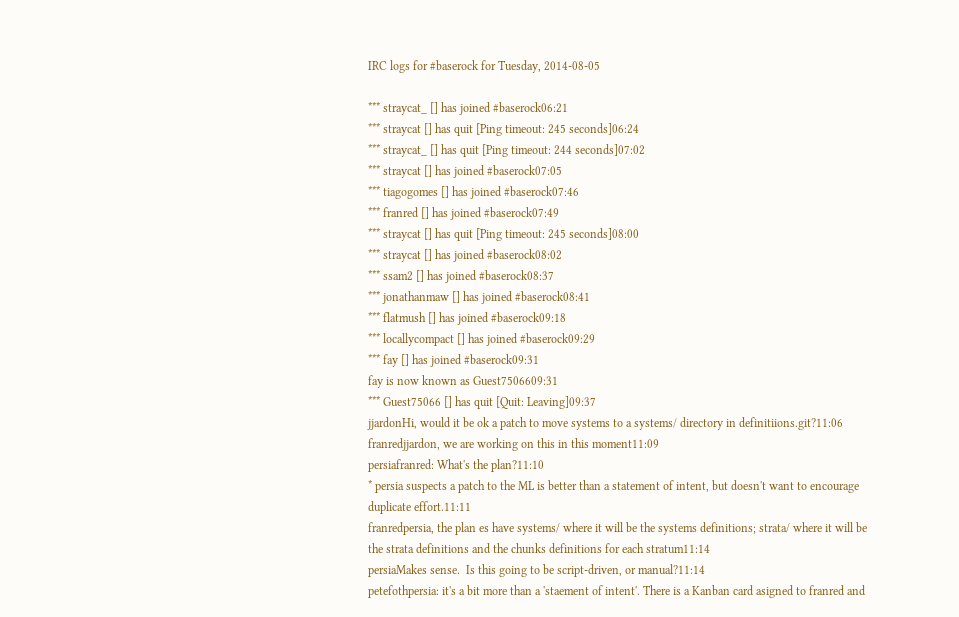IRC logs for #baserock for Tuesday, 2014-08-05

*** straycat_ [] has joined #baserock06:21
*** straycat [] has quit [Ping timeout: 245 seconds]06:24
*** straycat_ [] has quit [Ping timeout: 244 seconds]07:02
*** straycat [] has joined #baserock07:05
*** tiagogomes [] has joined #baserock07:46
*** franred [] has joined #baserock07:49
*** straycat [] has quit [Ping timeout: 245 seconds]08:00
*** straycat [] has joined #baserock08:02
*** ssam2 [] has joined #baserock08:37
*** jonathanmaw [] has joined #baserock08:41
*** flatmush [] has joined #baserock09:18
*** locallycompact [] has joined #baserock09:29
*** fay [] has joined #baserock09:31
fay is now known as Guest7506609:31
*** Guest75066 [] has quit [Quit: Leaving]09:37
jjardonHi, would it be ok a patch to move systems to a systems/ directory in definitiions.git?11:06
franredjjardon, we are working on this in this moment11:09
persiafranred: What's the plan?11:10
* persia suspects a patch to the ML is better than a statement of intent, but doesn't want to encourage duplicate effort.11:11
franredpersia, the plan es have systems/ where it will be the systems definitions; strata/ where it will be the strata definitions and the chunks definitions for each stratum11:14
persiaMakes sense.  Is this going to be script-driven, or manual?11:14
petefothpersia: it's a bit more than a 'staement of intent'. There is a Kanban card asigned to franred and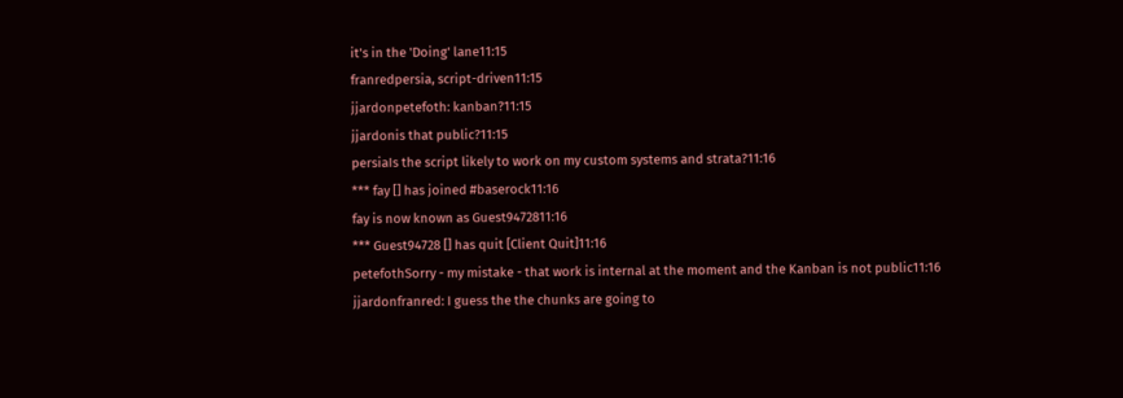it's in the 'Doing' lane11:15
franredpersia, script-driven11:15
jjardonpetefoth: kanban?11:15
jjardonis that public?11:15
persiaIs the script likely to work on my custom systems and strata?11:16
*** fay [] has joined #baserock11:16
fay is now known as Guest9472811:16
*** Guest94728 [] has quit [Client Quit]11:16
petefothSorry - my mistake - that work is internal at the moment and the Kanban is not public11:16
jjardonfranred: I guess the the chunks are going to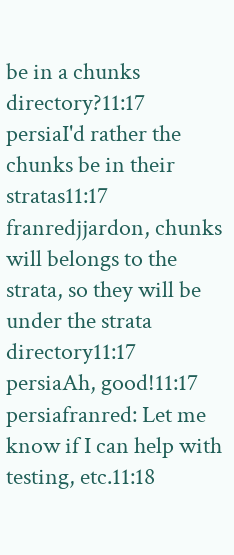be in a chunks directory?11:17
persiaI'd rather the chunks be in their stratas11:17
franredjjardon, chunks will belongs to the strata, so they will be under the strata directory11:17
persiaAh, good!11:17
persiafranred: Let me know if I can help with testing, etc.11:18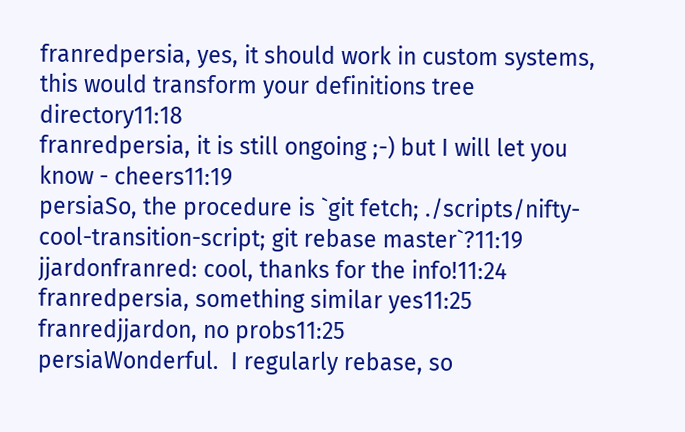franredpersia, yes, it should work in custom systems, this would transform your definitions tree directory11:18
franredpersia, it is still ongoing ;-) but I will let you know - cheers11:19
persiaSo, the procedure is `git fetch; ./scripts/nifty-cool-transition-script; git rebase master`?11:19
jjardonfranred: cool, thanks for the info!11:24
franredpersia, something similar yes11:25
franredjjardon, no probs11:25
persiaWonderful.  I regularly rebase, so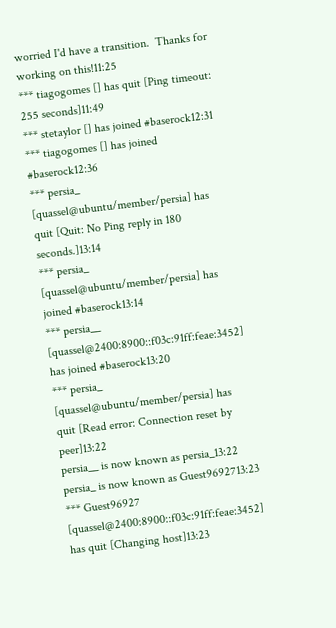worried I'd have a transition.  Thanks for working on this!11:25
*** tiagogomes [] has quit [Ping timeout: 255 seconds]11:49
*** stetaylor [] has joined #baserock12:31
*** tiagogomes [] has joined #baserock12:36
*** persia_ [quassel@ubuntu/member/persia] has quit [Quit: No Ping reply in 180 seconds.]13:14
*** persia_ [quassel@ubuntu/member/persia] has joined #baserock13:14
*** persia__ [quassel@2400:8900::f03c:91ff:feae:3452] has joined #baserock13:20
*** persia_ [quassel@ubuntu/member/persia] has quit [Read error: Connection reset by peer]13:22
persia__ is now known as persia_13:22
persia_ is now known as Guest9692713:23
*** Guest96927 [quassel@2400:8900::f03c:91ff:feae:3452] has quit [Changing host]13:23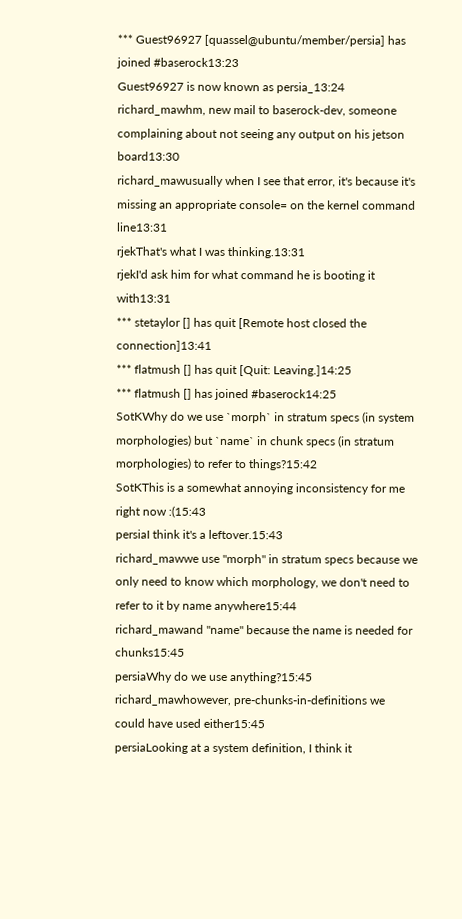*** Guest96927 [quassel@ubuntu/member/persia] has joined #baserock13:23
Guest96927 is now known as persia_13:24
richard_mawhm, new mail to baserock-dev, someone complaining about not seeing any output on his jetson board13:30
richard_mawusually when I see that error, it's because it's missing an appropriate console= on the kernel command line13:31
rjekThat's what I was thinking.13:31
rjekI'd ask him for what command he is booting it with13:31
*** stetaylor [] has quit [Remote host closed the connection]13:41
*** flatmush [] has quit [Quit: Leaving.]14:25
*** flatmush [] has joined #baserock14:25
SotKWhy do we use `morph` in stratum specs (in system morphologies) but `name` in chunk specs (in stratum morphologies) to refer to things?15:42
SotKThis is a somewhat annoying inconsistency for me right now :(15:43
persiaI think it's a leftover.15:43
richard_mawwe use "morph" in stratum specs because we only need to know which morphology, we don't need to refer to it by name anywhere15:44
richard_mawand "name" because the name is needed for chunks15:45
persiaWhy do we use anything?15:45
richard_mawhowever, pre-chunks-in-definitions we could have used either15:45
persiaLooking at a system definition, I think it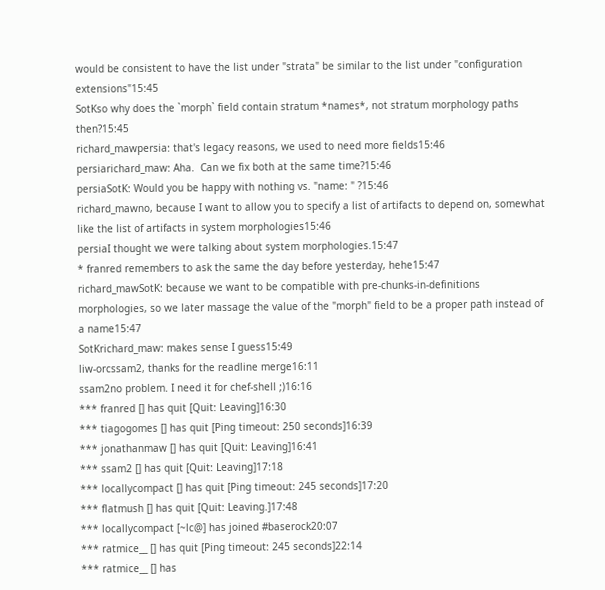would be consistent to have the list under "strata" be similar to the list under "configuration extensions"15:45
SotKso why does the `morph` field contain stratum *names*, not stratum morphology paths then?15:45
richard_mawpersia: that's legacy reasons, we used to need more fields15:46
persiarichard_maw: Aha.  Can we fix both at the same time?15:46
persiaSotK: Would you be happy with nothing vs. "name: " ?15:46
richard_mawno, because I want to allow you to specify a list of artifacts to depend on, somewhat like the list of artifacts in system morphologies15:46
persiaI thought we were talking about system morphologies.15:47
* franred remembers to ask the same the day before yesterday, hehe15:47
richard_mawSotK: because we want to be compatible with pre-chunks-in-definitions morphologies, so we later massage the value of the "morph" field to be a proper path instead of a name15:47
SotKrichard_maw: makes sense I guess15:49
liw-orcssam2, thanks for the readline merge16:11
ssam2no problem. I need it for chef-shell ;)16:16
*** franred [] has quit [Quit: Leaving]16:30
*** tiagogomes [] has quit [Ping timeout: 250 seconds]16:39
*** jonathanmaw [] has quit [Quit: Leaving]16:41
*** ssam2 [] has quit [Quit: Leaving]17:18
*** locallycompact [] has quit [Ping timeout: 245 seconds]17:20
*** flatmush [] has quit [Quit: Leaving.]17:48
*** locallycompact [~lc@] has joined #baserock20:07
*** ratmice__ [] has quit [Ping timeout: 245 seconds]22:14
*** ratmice__ [] has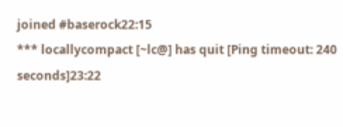joined #baserock22:15
*** locallycompact [~lc@] has quit [Ping timeout: 240 seconds]23:22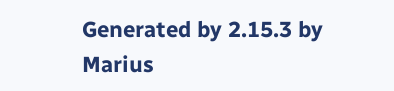Generated by 2.15.3 by Marius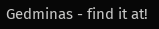Gedminas - find it at!